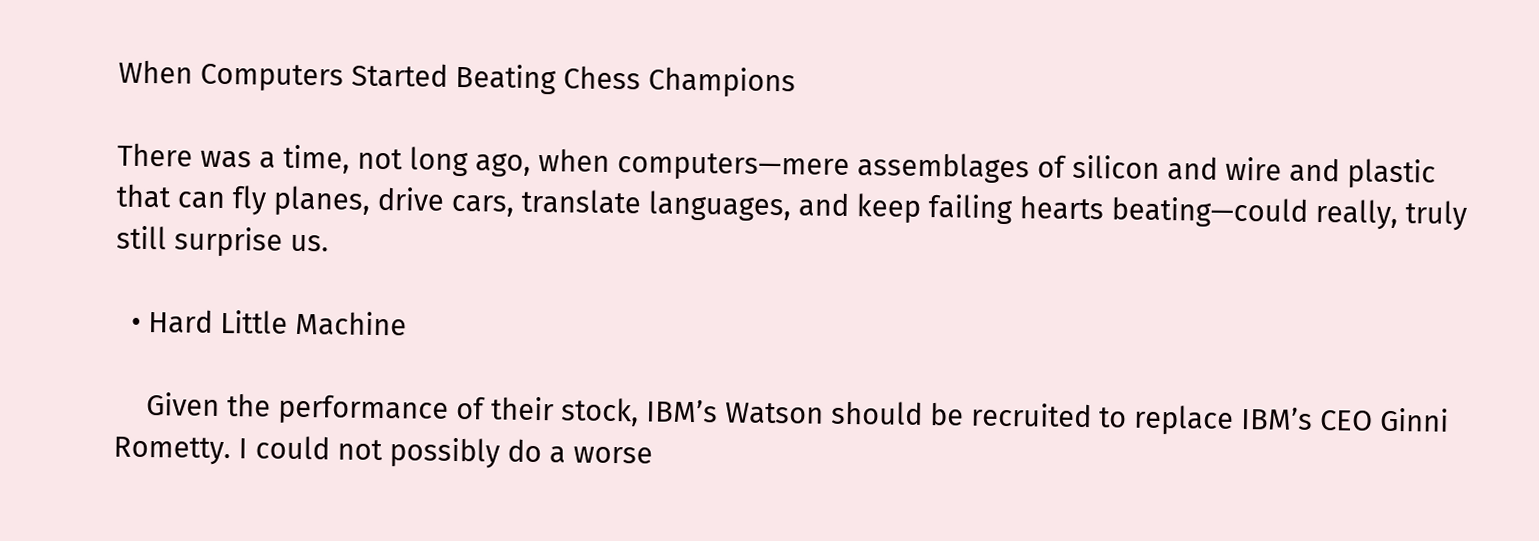When Computers Started Beating Chess Champions

There was a time, not long ago, when computers—mere assemblages of silicon and wire and plastic that can fly planes, drive cars, translate languages, and keep failing hearts beating—could really, truly still surprise us.

  • Hard Little Machine

    Given the performance of their stock, IBM’s Watson should be recruited to replace IBM’s CEO Ginni Rometty. I could not possibly do a worse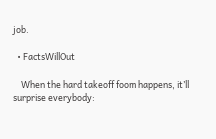job.

  • FactsWillOut

    When the hard takeoff foom happens, it’ll surprise everybody: